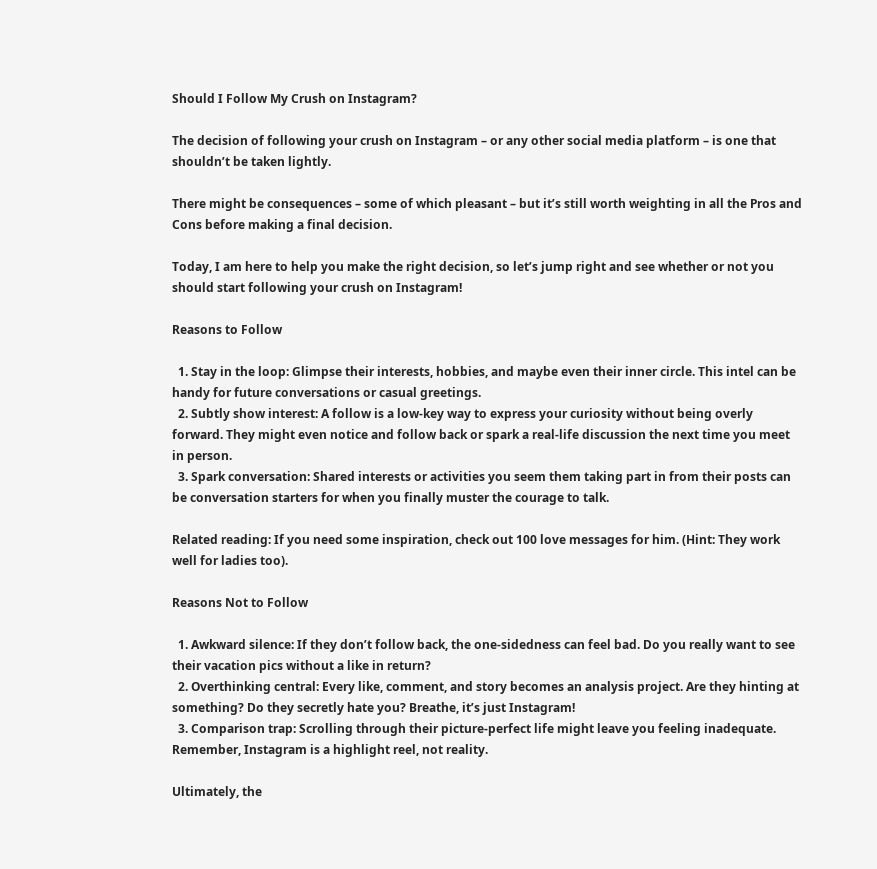Should I Follow My Crush on Instagram?

The decision of following your crush on Instagram – or any other social media platform – is one that shouldn’t be taken lightly.

There might be consequences – some of which pleasant – but it’s still worth weighting in all the Pros and Cons before making a final decision.

Today, I am here to help you make the right decision, so let’s jump right and see whether or not you should start following your crush on Instagram!

Reasons to Follow

  1. Stay in the loop: Glimpse their interests, hobbies, and maybe even their inner circle. This intel can be handy for future conversations or casual greetings.
  2. Subtly show interest: A follow is a low-key way to express your curiosity without being overly forward. They might even notice and follow back or spark a real-life discussion the next time you meet in person.
  3. Spark conversation: Shared interests or activities you seem them taking part in from their posts can be conversation starters for when you finally muster the courage to talk.

Related reading: If you need some inspiration, check out 100 love messages for him. (Hint: They work well for ladies too).

Reasons Not to Follow

  1. Awkward silence: If they don’t follow back, the one-sidedness can feel bad. Do you really want to see their vacation pics without a like in return?
  2. Overthinking central: Every like, comment, and story becomes an analysis project. Are they hinting at something? Do they secretly hate you? Breathe, it’s just Instagram!
  3. Comparison trap: Scrolling through their picture-perfect life might leave you feeling inadequate. Remember, Instagram is a highlight reel, not reality.

Ultimately, the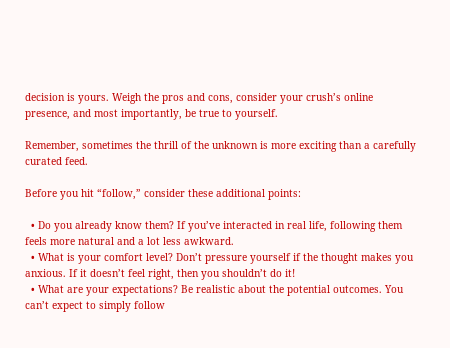decision is yours. Weigh the pros and cons, consider your crush’s online presence, and most importantly, be true to yourself.

Remember, sometimes the thrill of the unknown is more exciting than a carefully curated feed.

Before you hit “follow,” consider these additional points:

  • Do you already know them? If you’ve interacted in real life, following them feels more natural and a lot less awkward.
  • What is your comfort level? Don’t pressure yourself if the thought makes you anxious. If it doesn’t feel right, then you shouldn’t do it!
  • What are your expectations? Be realistic about the potential outcomes. You can’t expect to simply follow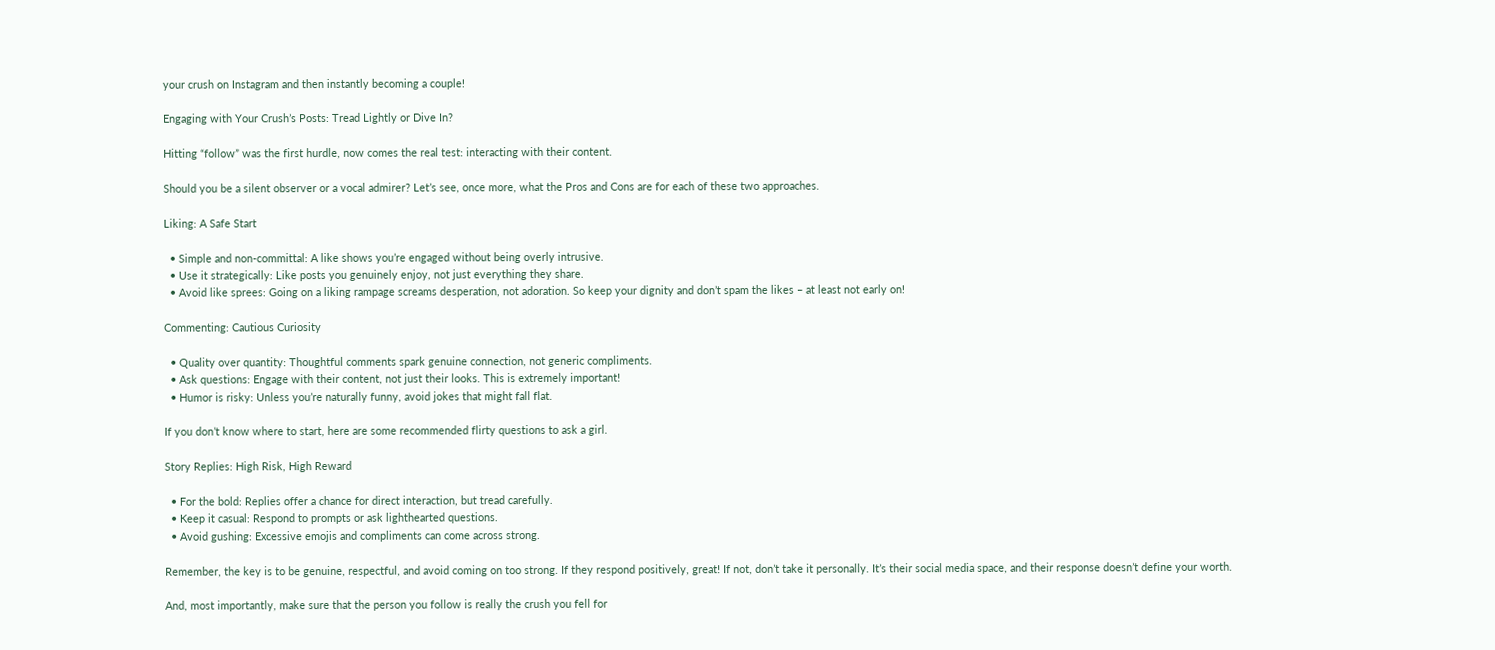your crush on Instagram and then instantly becoming a couple!

Engaging with Your Crush’s Posts: Tread Lightly or Dive In?

Hitting “follow” was the first hurdle, now comes the real test: interacting with their content.

Should you be a silent observer or a vocal admirer? Let’s see, once more, what the Pros and Cons are for each of these two approaches.

Liking: A Safe Start

  • Simple and non-committal: A like shows you’re engaged without being overly intrusive.
  • Use it strategically: Like posts you genuinely enjoy, not just everything they share.
  • Avoid like sprees: Going on a liking rampage screams desperation, not adoration. So keep your dignity and don’t spam the likes – at least not early on!

Commenting: Cautious Curiosity

  • Quality over quantity: Thoughtful comments spark genuine connection, not generic compliments.
  • Ask questions: Engage with their content, not just their looks. This is extremely important!
  • Humor is risky: Unless you’re naturally funny, avoid jokes that might fall flat.

If you don’t know where to start, here are some recommended flirty questions to ask a girl.

Story Replies: High Risk, High Reward

  • For the bold: Replies offer a chance for direct interaction, but tread carefully.
  • Keep it casual: Respond to prompts or ask lighthearted questions.
  • Avoid gushing: Excessive emojis and compliments can come across strong.

Remember, the key is to be genuine, respectful, and avoid coming on too strong. If they respond positively, great! If not, don’t take it personally. It’s their social media space, and their response doesn’t define your worth.

And, most importantly, make sure that the person you follow is really the crush you fell for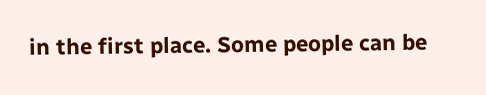in the first place. Some people can be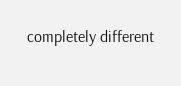completely different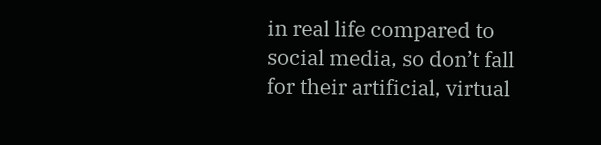in real life compared to social media, so don’t fall for their artificial, virtual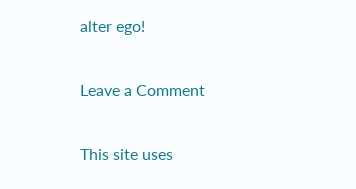alter ego!

Leave a Comment

This site uses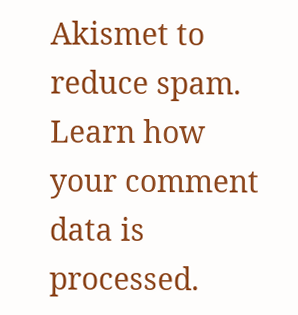Akismet to reduce spam. Learn how your comment data is processed.